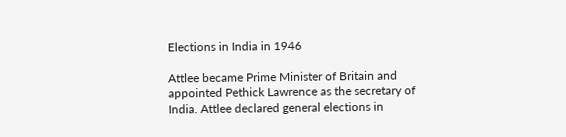Elections in India in 1946

Attlee became Prime Minister of Britain and appointed Pethick Lawrence as the secretary of India. Attlee declared general elections in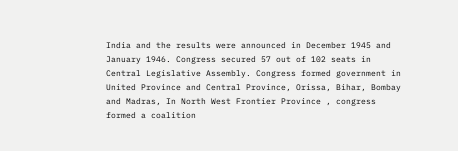India and the results were announced in December 1945 and January 1946. Congress secured 57 out of 102 seats in Central Legislative Assembly. Congress formed government in United Province and Central Province, Orissa, Bihar, Bombay and Madras, In North West Frontier Province , congress formed a coalition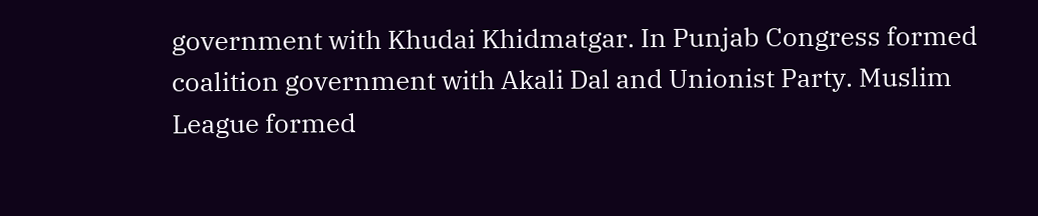government with Khudai Khidmatgar. In Punjab Congress formed coalition government with Akali Dal and Unionist Party. Muslim League formed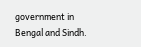government in Bengal and Sindh.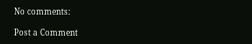No comments:

Post a Comment